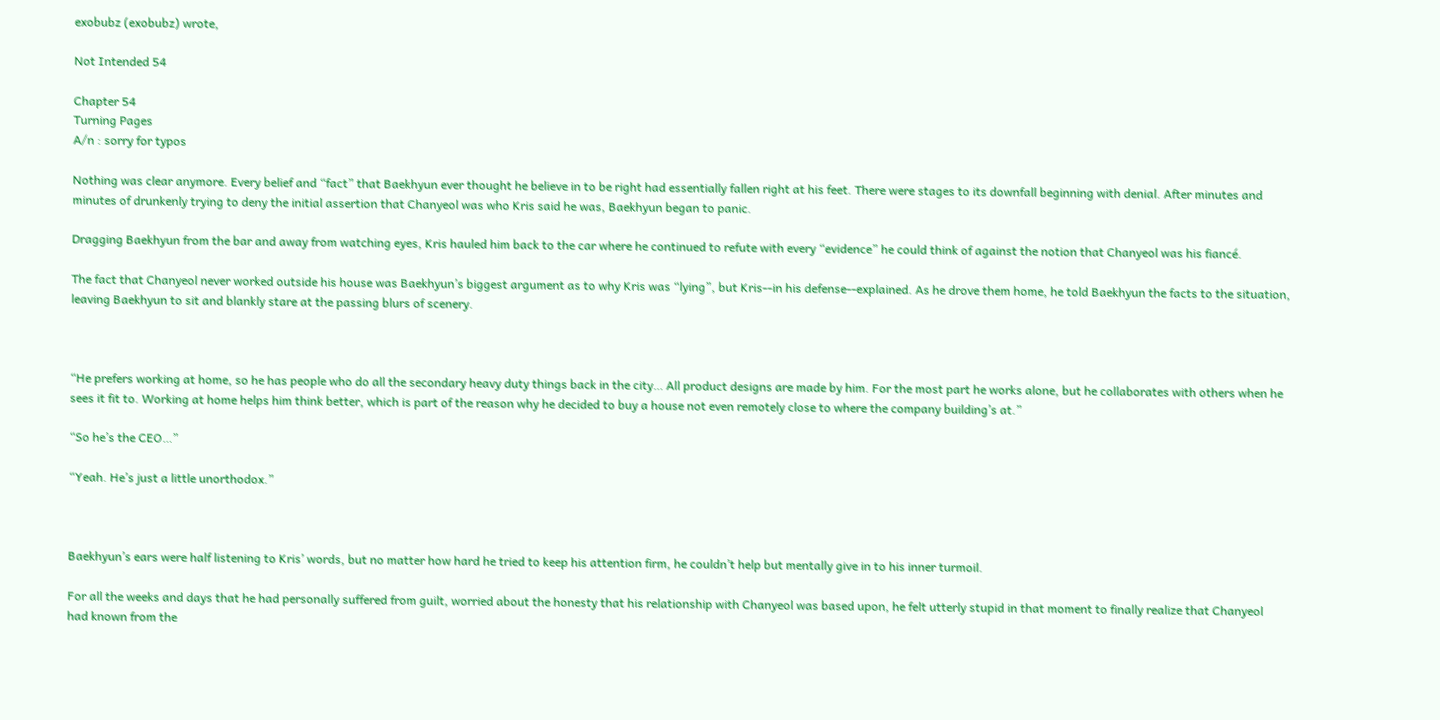exobubz (exobubz) wrote,

Not Intended 54

Chapter 54
Turning Pages
A/n : sorry for typos

Nothing was clear anymore. Every belief and “fact” that Baekhyun ever thought he believe in to be right had essentially fallen right at his feet. There were stages to its downfall beginning with denial. After minutes and minutes of drunkenly trying to deny the initial assertion that Chanyeol was who Kris said he was, Baekhyun began to panic.

Dragging Baekhyun from the bar and away from watching eyes, Kris hauled him back to the car where he continued to refute with every “evidence” he could think of against the notion that Chanyeol was his fiancé.

The fact that Chanyeol never worked outside his house was Baekhyun’s biggest argument as to why Kris was “lying”, but Kris--in his defense--explained. As he drove them home, he told Baekhyun the facts to the situation, leaving Baekhyun to sit and blankly stare at the passing blurs of scenery.



“He prefers working at home, so he has people who do all the secondary heavy duty things back in the city… All product designs are made by him. For the most part he works alone, but he collaborates with others when he sees it fit to. Working at home helps him think better, which is part of the reason why he decided to buy a house not even remotely close to where the company building’s at.”

“So he’s the CEO…”

“Yeah. He’s just a little unorthodox.”



Baekhyun’s ears were half listening to Kris’ words, but no matter how hard he tried to keep his attention firm, he couldn’t help but mentally give in to his inner turmoil.

For all the weeks and days that he had personally suffered from guilt, worried about the honesty that his relationship with Chanyeol was based upon, he felt utterly stupid in that moment to finally realize that Chanyeol had known from the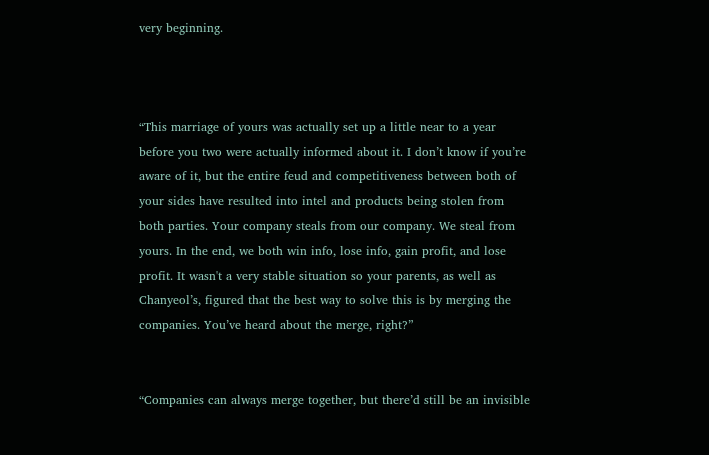very beginning.



“This marriage of yours was actually set up a little near to a year before you two were actually informed about it. I don’t know if you’re aware of it, but the entire feud and competitiveness between both of your sides have resulted into intel and products being stolen from both parties. Your company steals from our company. We steal from yours. In the end, we both win info, lose info, gain profit, and lose profit. It wasn't a very stable situation so your parents, as well as Chanyeol’s, figured that the best way to solve this is by merging the companies. You’ve heard about the merge, right?”


“Companies can always merge together, but there’d still be an invisible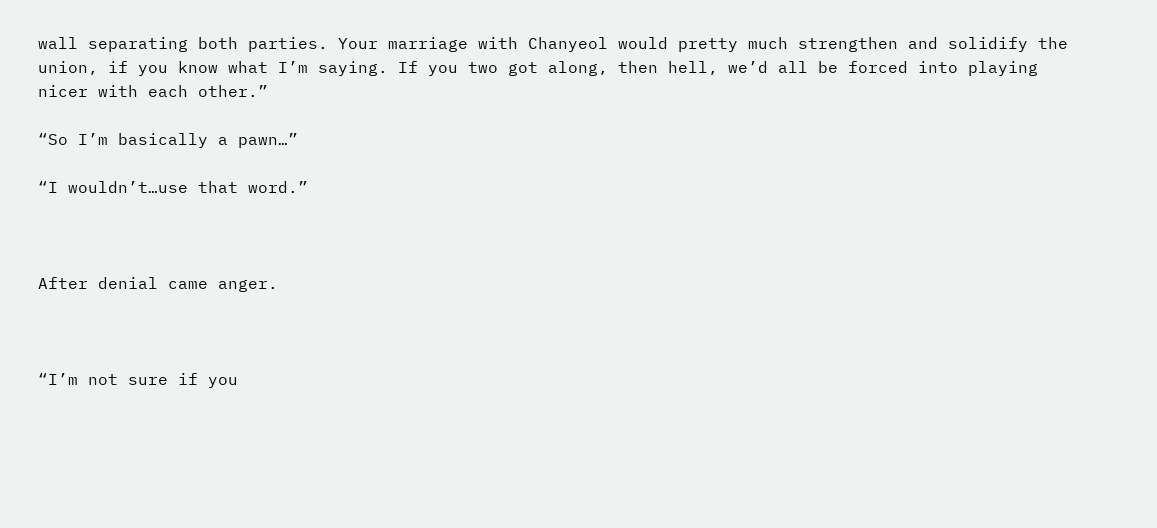wall separating both parties. Your marriage with Chanyeol would pretty much strengthen and solidify the union, if you know what I’m saying. If you two got along, then hell, we’d all be forced into playing nicer with each other.”

“So I’m basically a pawn…”

“I wouldn’t…use that word.”



After denial came anger.



“I’m not sure if you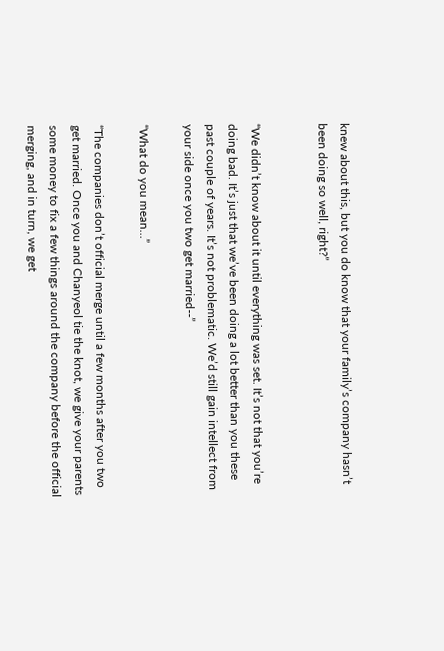knew about this, but you do know that your family’s company hasn’t been doing so well, right?”


“We didn’t know about it until everything was set. It’s not that you’re doing bad. It’s just that we’ve been doing a lot better than you these past couple of years. It’s not problematic. We’d still gain intellect from your side once you two get married--”

“What do you mean…”

“The companies don’t official merge until a few months after you two get married. Once you and Chanyeol tie the knot, we give your parents some money to fix a few things around the company before the official merging, and in turn, we get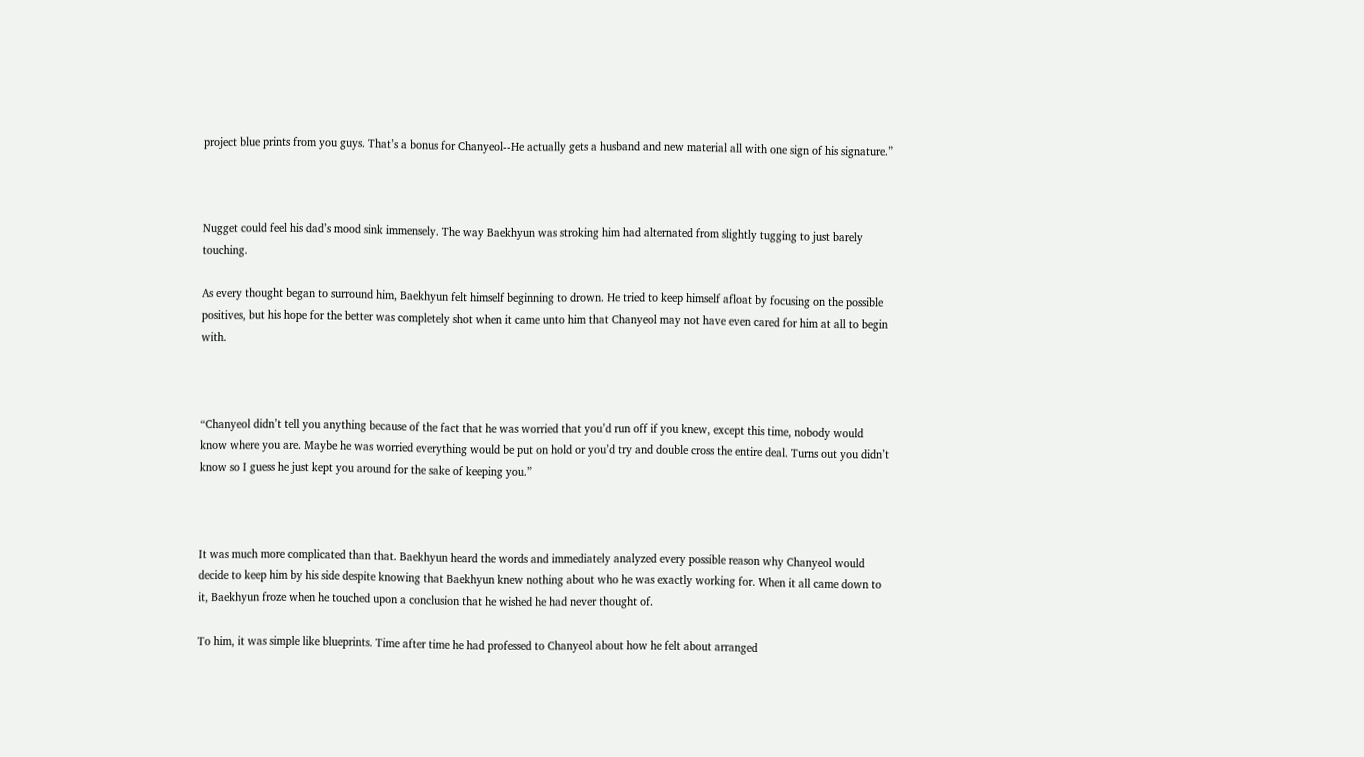project blue prints from you guys. That’s a bonus for Chanyeol--He actually gets a husband and new material all with one sign of his signature.”



Nugget could feel his dad’s mood sink immensely. The way Baekhyun was stroking him had alternated from slightly tugging to just barely touching.

As every thought began to surround him, Baekhyun felt himself beginning to drown. He tried to keep himself afloat by focusing on the possible positives, but his hope for the better was completely shot when it came unto him that Chanyeol may not have even cared for him at all to begin with.



“Chanyeol didn’t tell you anything because of the fact that he was worried that you’d run off if you knew, except this time, nobody would know where you are. Maybe he was worried everything would be put on hold or you’d try and double cross the entire deal. Turns out you didn’t know so I guess he just kept you around for the sake of keeping you.”



It was much more complicated than that. Baekhyun heard the words and immediately analyzed every possible reason why Chanyeol would decide to keep him by his side despite knowing that Baekhyun knew nothing about who he was exactly working for. When it all came down to it, Baekhyun froze when he touched upon a conclusion that he wished he had never thought of.

To him, it was simple like blueprints. Time after time he had professed to Chanyeol about how he felt about arranged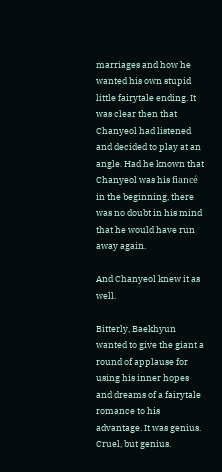marriages and how he wanted his own stupid little fairytale ending. It was clear then that Chanyeol had listened and decided to play at an angle. Had he known that Chanyeol was his fiancé in the beginning, there was no doubt in his mind that he would have run away again.

And Chanyeol knew it as well.

Bitterly, Baekhyun wanted to give the giant a round of applause for using his inner hopes and dreams of a fairytale romance to his advantage. It was genius. Cruel, but genius.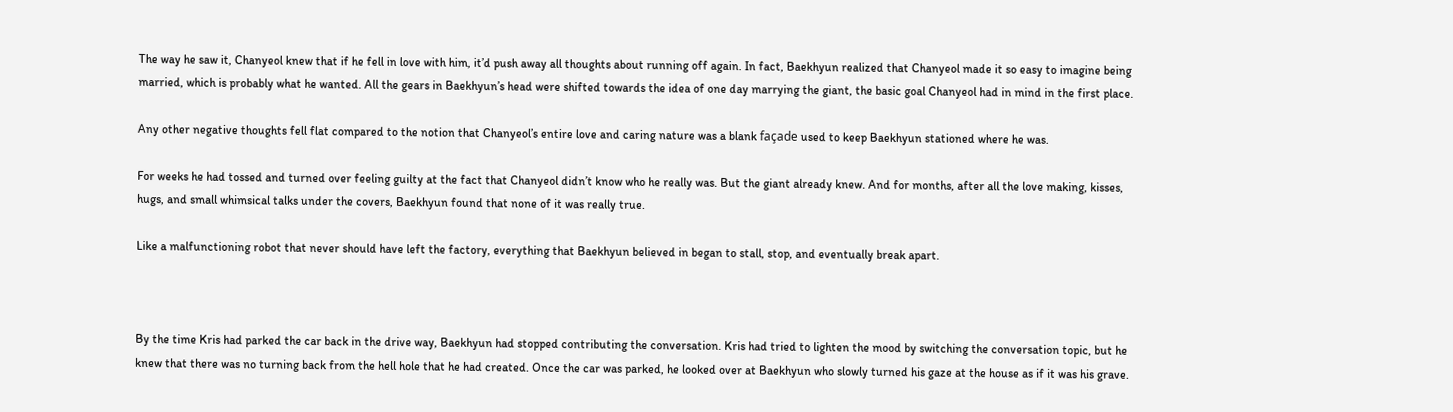The way he saw it, Chanyeol knew that if he fell in love with him, it’d push away all thoughts about running off again. In fact, Baekhyun realized that Chanyeol made it so easy to imagine being married, which is probably what he wanted. All the gears in Baekhyun’s head were shifted towards the idea of one day marrying the giant, the basic goal Chanyeol had in mind in the first place.

Any other negative thoughts fell flat compared to the notion that Chanyeol’s entire love and caring nature was a blank façade used to keep Baekhyun stationed where he was.

For weeks he had tossed and turned over feeling guilty at the fact that Chanyeol didn’t know who he really was. But the giant already knew. And for months, after all the love making, kisses, hugs, and small whimsical talks under the covers, Baekhyun found that none of it was really true.

Like a malfunctioning robot that never should have left the factory, everything that Baekhyun believed in began to stall, stop, and eventually break apart.



By the time Kris had parked the car back in the drive way, Baekhyun had stopped contributing the conversation. Kris had tried to lighten the mood by switching the conversation topic, but he knew that there was no turning back from the hell hole that he had created. Once the car was parked, he looked over at Baekhyun who slowly turned his gaze at the house as if it was his grave.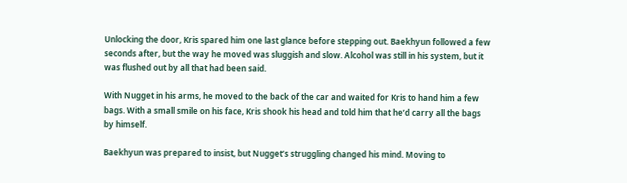Unlocking the door, Kris spared him one last glance before stepping out. Baekhyun followed a few seconds after, but the way he moved was sluggish and slow. Alcohol was still in his system, but it was flushed out by all that had been said.

With Nugget in his arms, he moved to the back of the car and waited for Kris to hand him a few bags. With a small smile on his face, Kris shook his head and told him that he’d carry all the bags by himself.

Baekhyun was prepared to insist, but Nugget’s struggling changed his mind. Moving to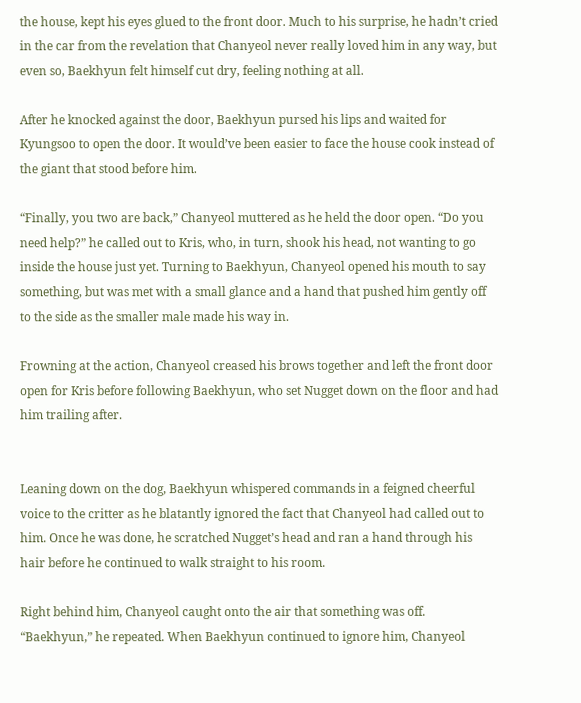the house, kept his eyes glued to the front door. Much to his surprise, he hadn’t cried in the car from the revelation that Chanyeol never really loved him in any way, but even so, Baekhyun felt himself cut dry, feeling nothing at all.

After he knocked against the door, Baekhyun pursed his lips and waited for Kyungsoo to open the door. It would’ve been easier to face the house cook instead of the giant that stood before him.

“Finally, you two are back,” Chanyeol muttered as he held the door open. “Do you need help?” he called out to Kris, who, in turn, shook his head, not wanting to go inside the house just yet. Turning to Baekhyun, Chanyeol opened his mouth to say something, but was met with a small glance and a hand that pushed him gently off to the side as the smaller male made his way in.

Frowning at the action, Chanyeol creased his brows together and left the front door open for Kris before following Baekhyun, who set Nugget down on the floor and had him trailing after.


Leaning down on the dog, Baekhyun whispered commands in a feigned cheerful voice to the critter as he blatantly ignored the fact that Chanyeol had called out to him. Once he was done, he scratched Nugget’s head and ran a hand through his hair before he continued to walk straight to his room.

Right behind him, Chanyeol caught onto the air that something was off. “Baekhyun,” he repeated. When Baekhyun continued to ignore him, Chanyeol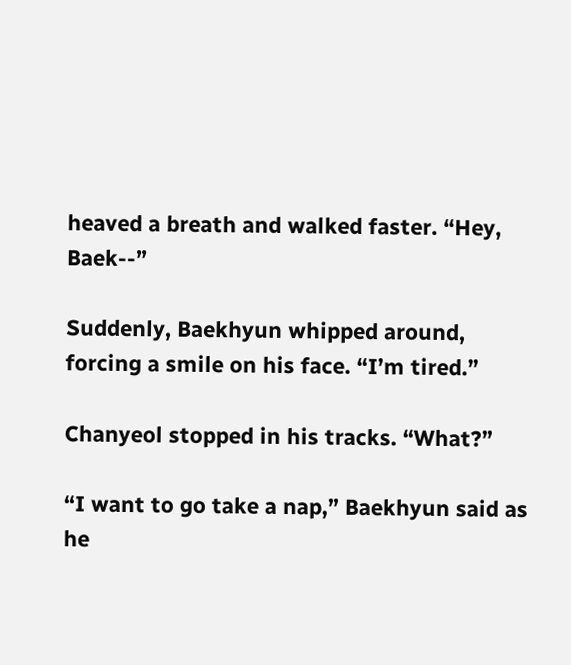heaved a breath and walked faster. “Hey, Baek--”

Suddenly, Baekhyun whipped around, forcing a smile on his face. “I’m tired.”

Chanyeol stopped in his tracks. “What?”

“I want to go take a nap,” Baekhyun said as he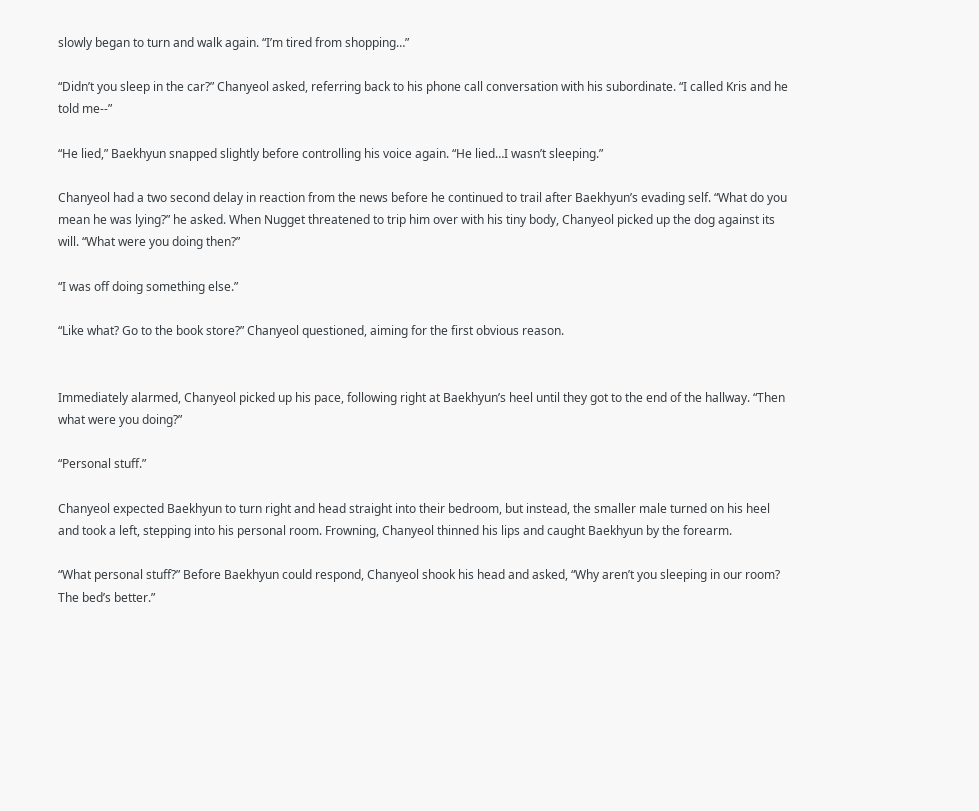slowly began to turn and walk again. “I’m tired from shopping…”

“Didn’t you sleep in the car?” Chanyeol asked, referring back to his phone call conversation with his subordinate. “I called Kris and he told me--”

“He lied,” Baekhyun snapped slightly before controlling his voice again. “He lied…I wasn’t sleeping.”

Chanyeol had a two second delay in reaction from the news before he continued to trail after Baekhyun’s evading self. “What do you mean he was lying?” he asked. When Nugget threatened to trip him over with his tiny body, Chanyeol picked up the dog against its will. “What were you doing then?”

“I was off doing something else.”

“Like what? Go to the book store?” Chanyeol questioned, aiming for the first obvious reason.


Immediately alarmed, Chanyeol picked up his pace, following right at Baekhyun’s heel until they got to the end of the hallway. “Then what were you doing?”

“Personal stuff.”

Chanyeol expected Baekhyun to turn right and head straight into their bedroom, but instead, the smaller male turned on his heel and took a left, stepping into his personal room. Frowning, Chanyeol thinned his lips and caught Baekhyun by the forearm.

“What personal stuff?” Before Baekhyun could respond, Chanyeol shook his head and asked, “Why aren’t you sleeping in our room? The bed’s better.”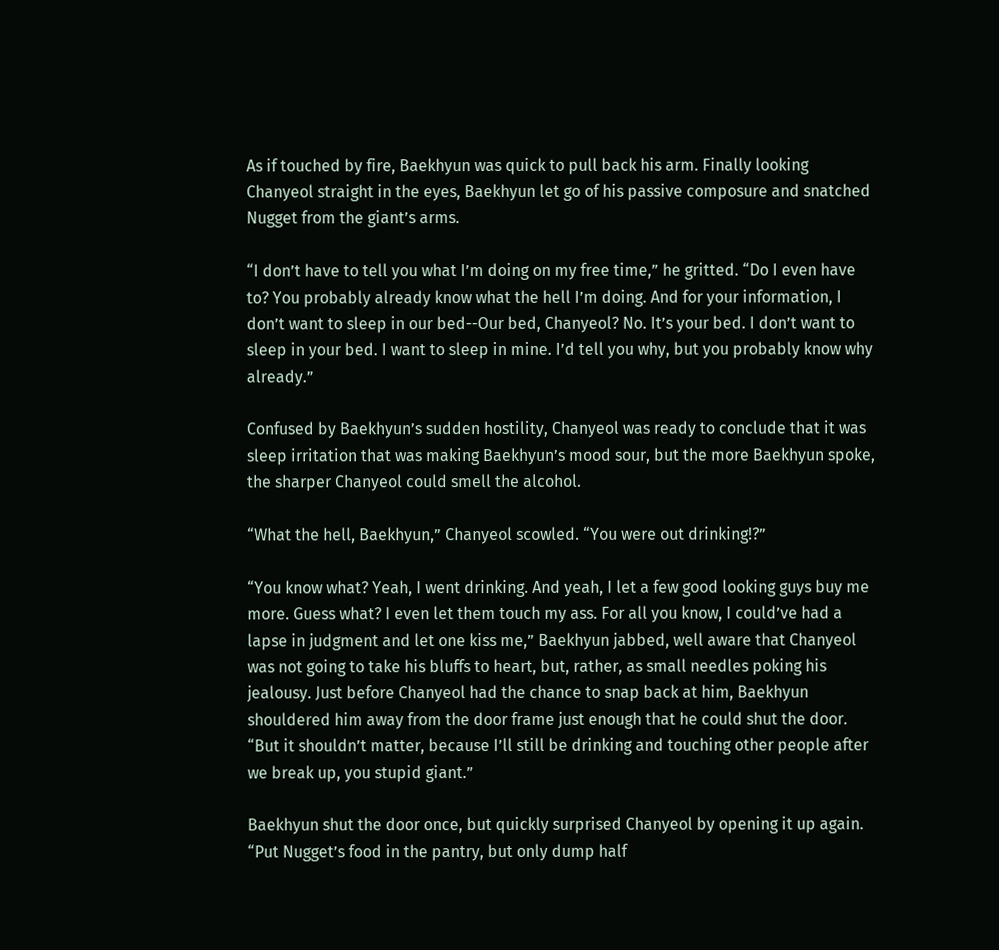As if touched by fire, Baekhyun was quick to pull back his arm. Finally looking Chanyeol straight in the eyes, Baekhyun let go of his passive composure and snatched Nugget from the giant’s arms.

“I don’t have to tell you what I’m doing on my free time,” he gritted. “Do I even have to? You probably already know what the hell I’m doing. And for your information, I don’t want to sleep in our bed--Our bed, Chanyeol? No. It’s your bed. I don’t want to sleep in your bed. I want to sleep in mine. I’d tell you why, but you probably know why already.”

Confused by Baekhyun’s sudden hostility, Chanyeol was ready to conclude that it was sleep irritation that was making Baekhyun’s mood sour, but the more Baekhyun spoke, the sharper Chanyeol could smell the alcohol.

“What the hell, Baekhyun,” Chanyeol scowled. “You were out drinking!?”

“You know what? Yeah, I went drinking. And yeah, I let a few good looking guys buy me more. Guess what? I even let them touch my ass. For all you know, I could’ve had a lapse in judgment and let one kiss me,” Baekhyun jabbed, well aware that Chanyeol was not going to take his bluffs to heart, but, rather, as small needles poking his jealousy. Just before Chanyeol had the chance to snap back at him, Baekhyun shouldered him away from the door frame just enough that he could shut the door. “But it shouldn’t matter, because I’ll still be drinking and touching other people after we break up, you stupid giant.”

Baekhyun shut the door once, but quickly surprised Chanyeol by opening it up again. “Put Nugget’s food in the pantry, but only dump half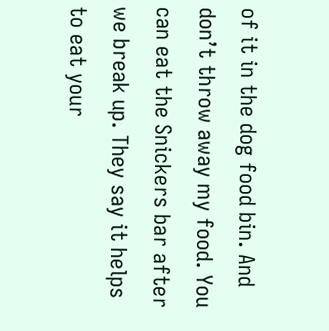of it in the dog food bin. And don’t throw away my food. You can eat the Snickers bar after we break up. They say it helps to eat your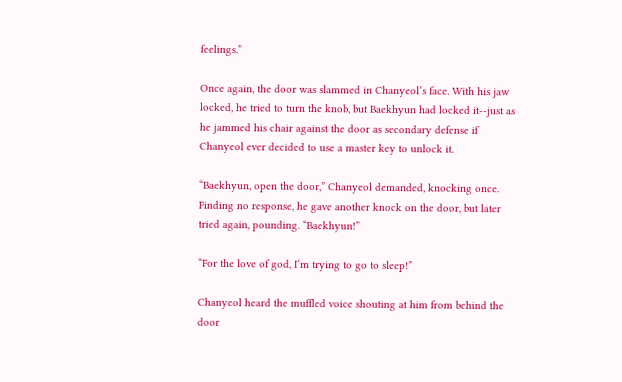feelings.”

Once again, the door was slammed in Chanyeol’s face. With his jaw locked, he tried to turn the knob, but Baekhyun had locked it--just as he jammed his chair against the door as secondary defense if Chanyeol ever decided to use a master key to unlock it.

“Baekhyun, open the door,” Chanyeol demanded, knocking once. Finding no response, he gave another knock on the door, but later tried again, pounding. “Baekhyun!”

“For the love of god, I’m trying to go to sleep!”

Chanyeol heard the muffled voice shouting at him from behind the door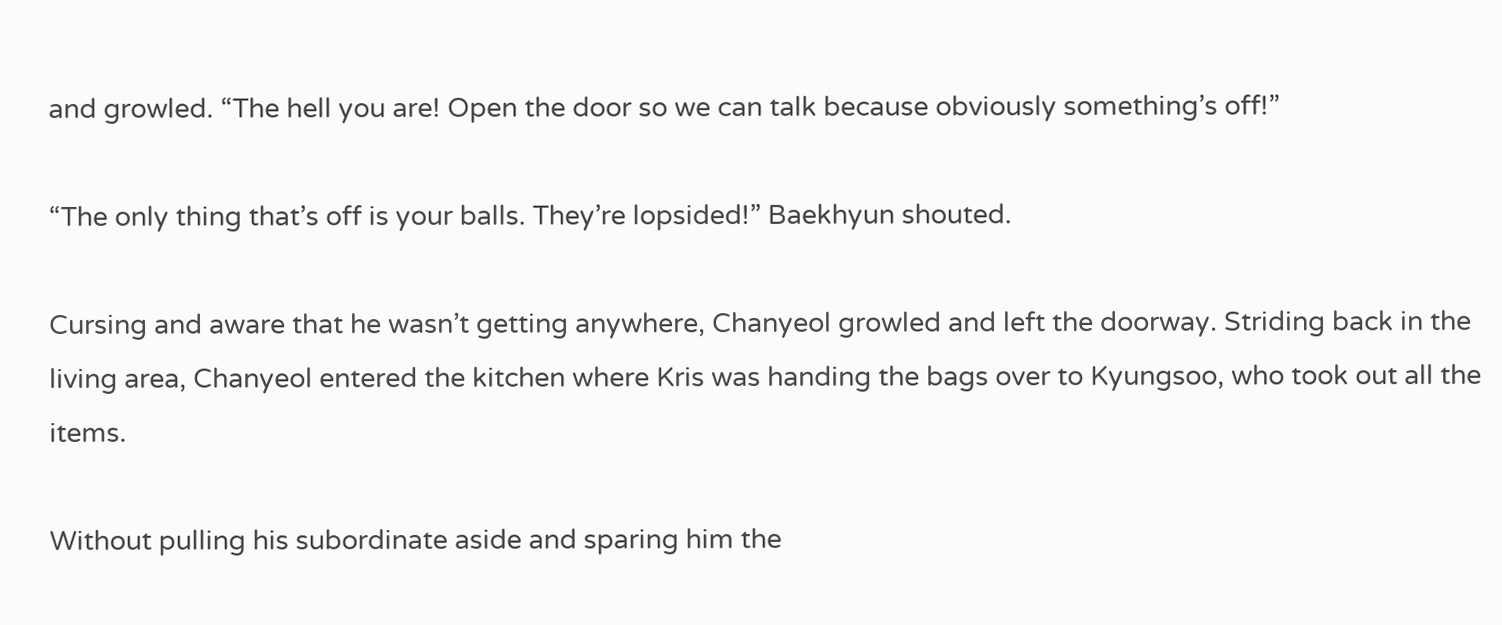and growled. “The hell you are! Open the door so we can talk because obviously something’s off!”

“The only thing that’s off is your balls. They’re lopsided!” Baekhyun shouted.

Cursing and aware that he wasn’t getting anywhere, Chanyeol growled and left the doorway. Striding back in the living area, Chanyeol entered the kitchen where Kris was handing the bags over to Kyungsoo, who took out all the items.

Without pulling his subordinate aside and sparing him the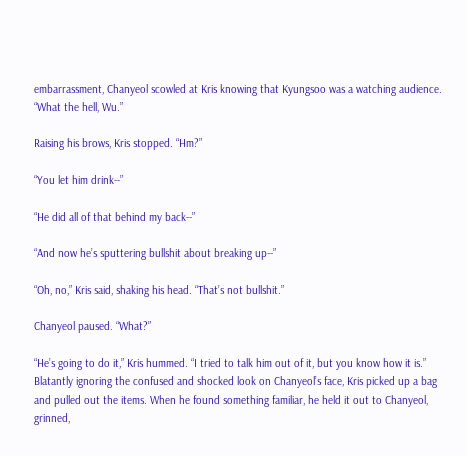embarrassment, Chanyeol scowled at Kris knowing that Kyungsoo was a watching audience. “What the hell, Wu.”

Raising his brows, Kris stopped. “Hm?”

“You let him drink--”

“He did all of that behind my back--”

“And now he’s sputtering bullshit about breaking up--”

“Oh, no,” Kris said, shaking his head. “That’s not bullshit.”

Chanyeol paused. “What?”

“He’s going to do it,” Kris hummed. “I tried to talk him out of it, but you know how it is.” Blatantly ignoring the confused and shocked look on Chanyeol’s face, Kris picked up a bag and pulled out the items. When he found something familiar, he held it out to Chanyeol, grinned,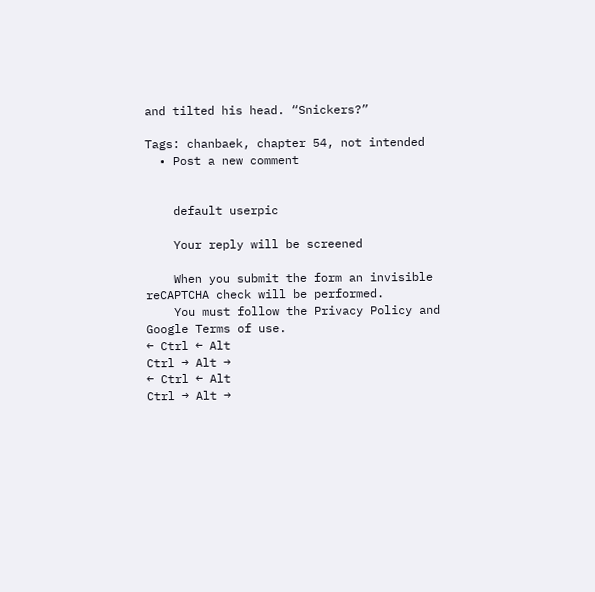and tilted his head. “Snickers?”

Tags: chanbaek, chapter 54, not intended
  • Post a new comment


    default userpic

    Your reply will be screened

    When you submit the form an invisible reCAPTCHA check will be performed.
    You must follow the Privacy Policy and Google Terms of use.
← Ctrl ← Alt
Ctrl → Alt →
← Ctrl ← Alt
Ctrl → Alt →